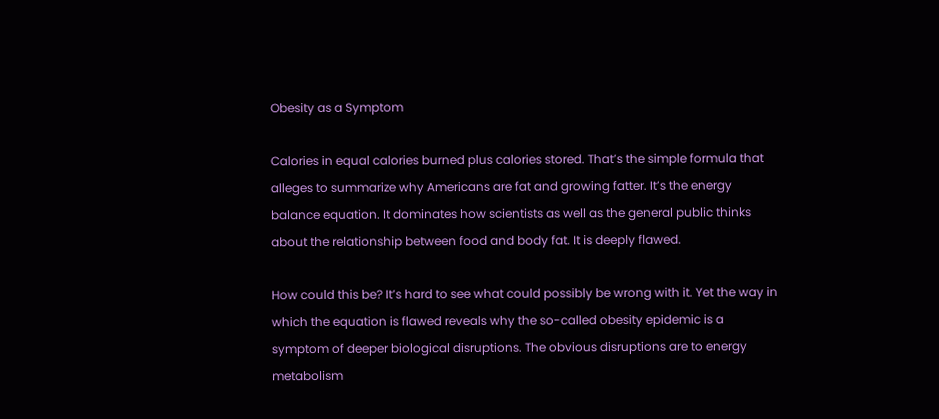Obesity as a Symptom

Calories in equal calories burned plus calories stored. That’s the simple formula that alleges to summarize why Americans are fat and growing fatter. It’s the energy balance equation. It dominates how scientists as well as the general public thinks about the relationship between food and body fat. It is deeply flawed.

How could this be? It’s hard to see what could possibly be wrong with it. Yet the way in which the equation is flawed reveals why the so-called obesity epidemic is a symptom of deeper biological disruptions. The obvious disruptions are to energy metabolism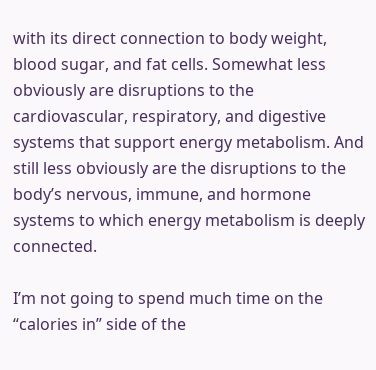with its direct connection to body weight, blood sugar, and fat cells. Somewhat less obviously are disruptions to the cardiovascular, respiratory, and digestive systems that support energy metabolism. And still less obviously are the disruptions to the body’s nervous, immune, and hormone systems to which energy metabolism is deeply connected.

I’m not going to spend much time on the “calories in” side of the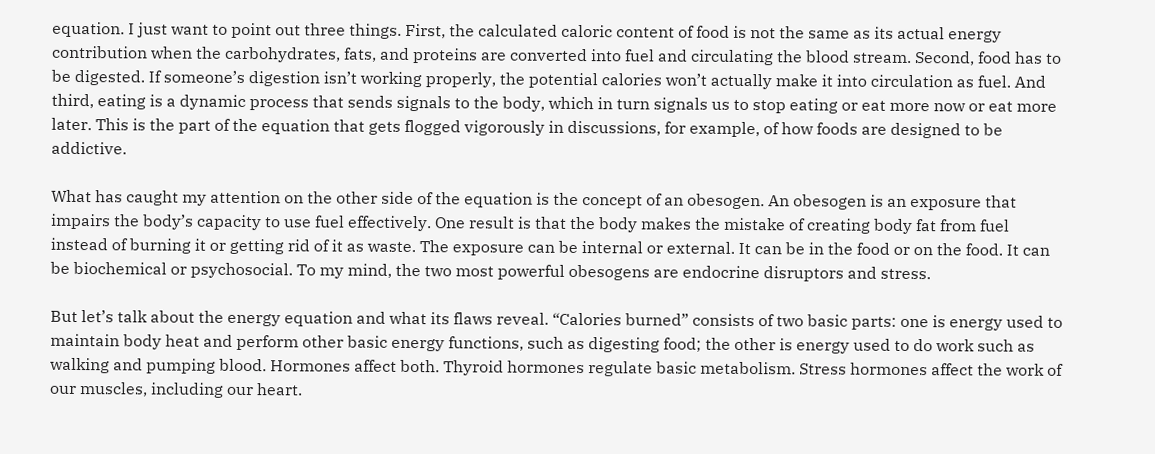equation. I just want to point out three things. First, the calculated caloric content of food is not the same as its actual energy contribution when the carbohydrates, fats, and proteins are converted into fuel and circulating the blood stream. Second, food has to be digested. If someone’s digestion isn’t working properly, the potential calories won’t actually make it into circulation as fuel. And third, eating is a dynamic process that sends signals to the body, which in turn signals us to stop eating or eat more now or eat more later. This is the part of the equation that gets flogged vigorously in discussions, for example, of how foods are designed to be addictive.

What has caught my attention on the other side of the equation is the concept of an obesogen. An obesogen is an exposure that impairs the body’s capacity to use fuel effectively. One result is that the body makes the mistake of creating body fat from fuel instead of burning it or getting rid of it as waste. The exposure can be internal or external. It can be in the food or on the food. It can be biochemical or psychosocial. To my mind, the two most powerful obesogens are endocrine disruptors and stress.

But let’s talk about the energy equation and what its flaws reveal. “Calories burned” consists of two basic parts: one is energy used to maintain body heat and perform other basic energy functions, such as digesting food; the other is energy used to do work such as walking and pumping blood. Hormones affect both. Thyroid hormones regulate basic metabolism. Stress hormones affect the work of our muscles, including our heart.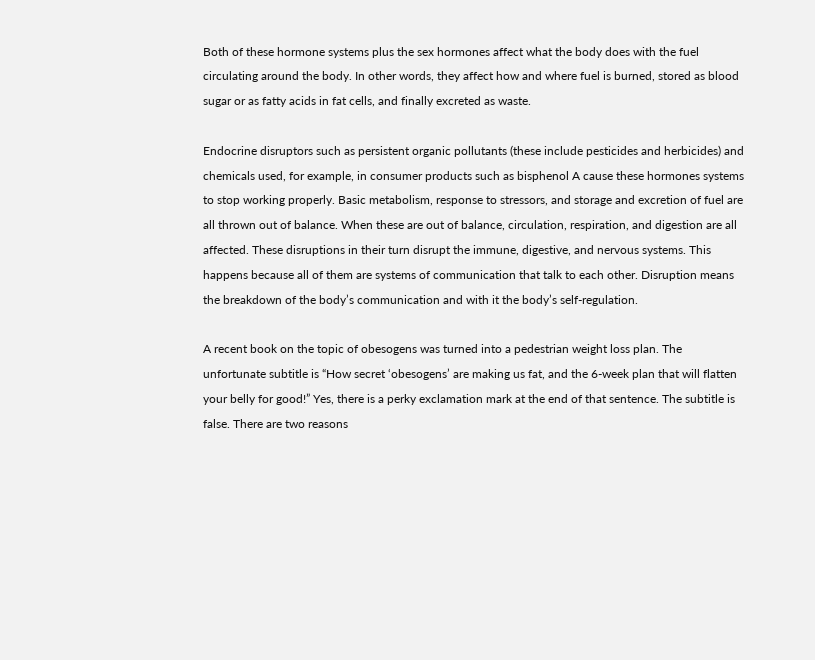Both of these hormone systems plus the sex hormones affect what the body does with the fuel circulating around the body. In other words, they affect how and where fuel is burned, stored as blood sugar or as fatty acids in fat cells, and finally excreted as waste.

Endocrine disruptors such as persistent organic pollutants (these include pesticides and herbicides) and chemicals used, for example, in consumer products such as bisphenol A cause these hormones systems to stop working properly. Basic metabolism, response to stressors, and storage and excretion of fuel are all thrown out of balance. When these are out of balance, circulation, respiration, and digestion are all affected. These disruptions in their turn disrupt the immune, digestive, and nervous systems. This happens because all of them are systems of communication that talk to each other. Disruption means the breakdown of the body’s communication and with it the body’s self-regulation.

A recent book on the topic of obesogens was turned into a pedestrian weight loss plan. The unfortunate subtitle is “How secret ‘obesogens’ are making us fat, and the 6-week plan that will flatten your belly for good!” Yes, there is a perky exclamation mark at the end of that sentence. The subtitle is false. There are two reasons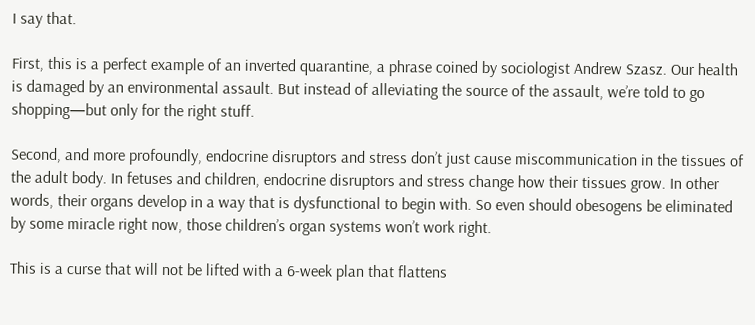I say that.

First, this is a perfect example of an inverted quarantine, a phrase coined by sociologist Andrew Szasz. Our health is damaged by an environmental assault. But instead of alleviating the source of the assault, we’re told to go shopping—but only for the right stuff.

Second, and more profoundly, endocrine disruptors and stress don’t just cause miscommunication in the tissues of the adult body. In fetuses and children, endocrine disruptors and stress change how their tissues grow. In other words, their organs develop in a way that is dysfunctional to begin with. So even should obesogens be eliminated by some miracle right now, those children’s organ systems won’t work right.

This is a curse that will not be lifted with a 6-week plan that flattens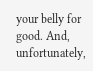your belly for good. And, unfortunately,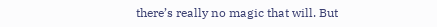there’s really no magic that will. But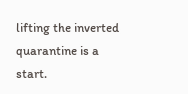lifting the inverted quarantine is a start.